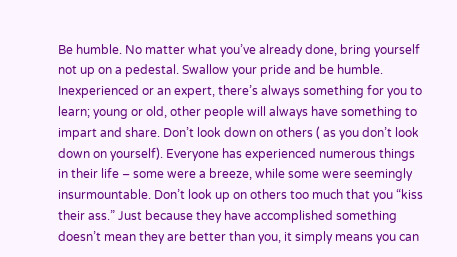Be humble. No matter what you’ve already done, bring yourself not up on a pedestal. Swallow your pride and be humble.  Inexperienced or an expert, there’s always something for you to learn; young or old, other people will always have something to impart and share. Don’t look down on others ( as you don’t look down on yourself). Everyone has experienced numerous things in their life – some were a breeze, while some were seemingly insurmountable. Don’t look up on others too much that you “kiss their ass.” Just because they have accomplished something doesn’t mean they are better than you, it simply means you can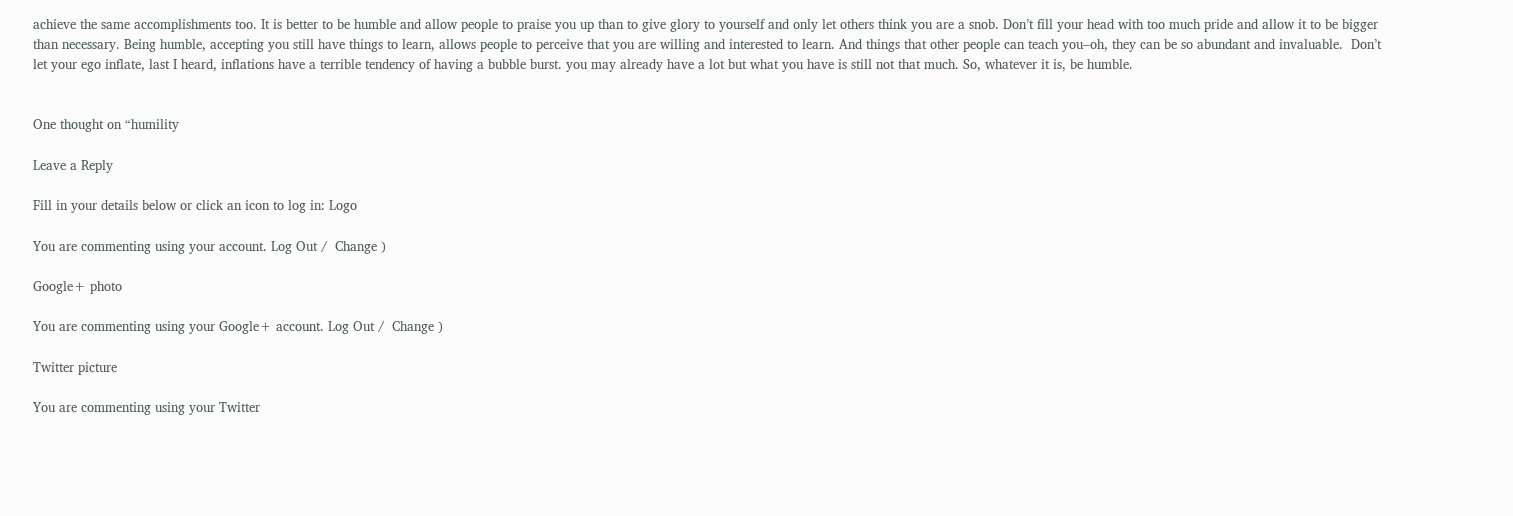achieve the same accomplishments too. It is better to be humble and allow people to praise you up than to give glory to yourself and only let others think you are a snob. Don’t fill your head with too much pride and allow it to be bigger than necessary. Being humble, accepting you still have things to learn, allows people to perceive that you are willing and interested to learn. And things that other people can teach you–oh, they can be so abundant and invaluable.  Don’t let your ego inflate, last I heard, inflations have a terrible tendency of having a bubble burst. you may already have a lot but what you have is still not that much. So, whatever it is, be humble.


One thought on “humility

Leave a Reply

Fill in your details below or click an icon to log in: Logo

You are commenting using your account. Log Out /  Change )

Google+ photo

You are commenting using your Google+ account. Log Out /  Change )

Twitter picture

You are commenting using your Twitter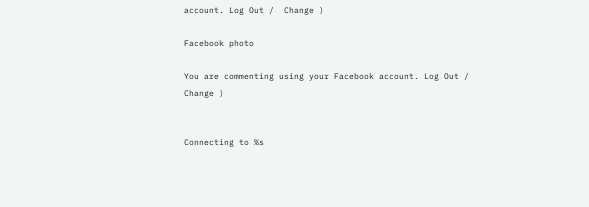account. Log Out /  Change )

Facebook photo

You are commenting using your Facebook account. Log Out /  Change )


Connecting to %s